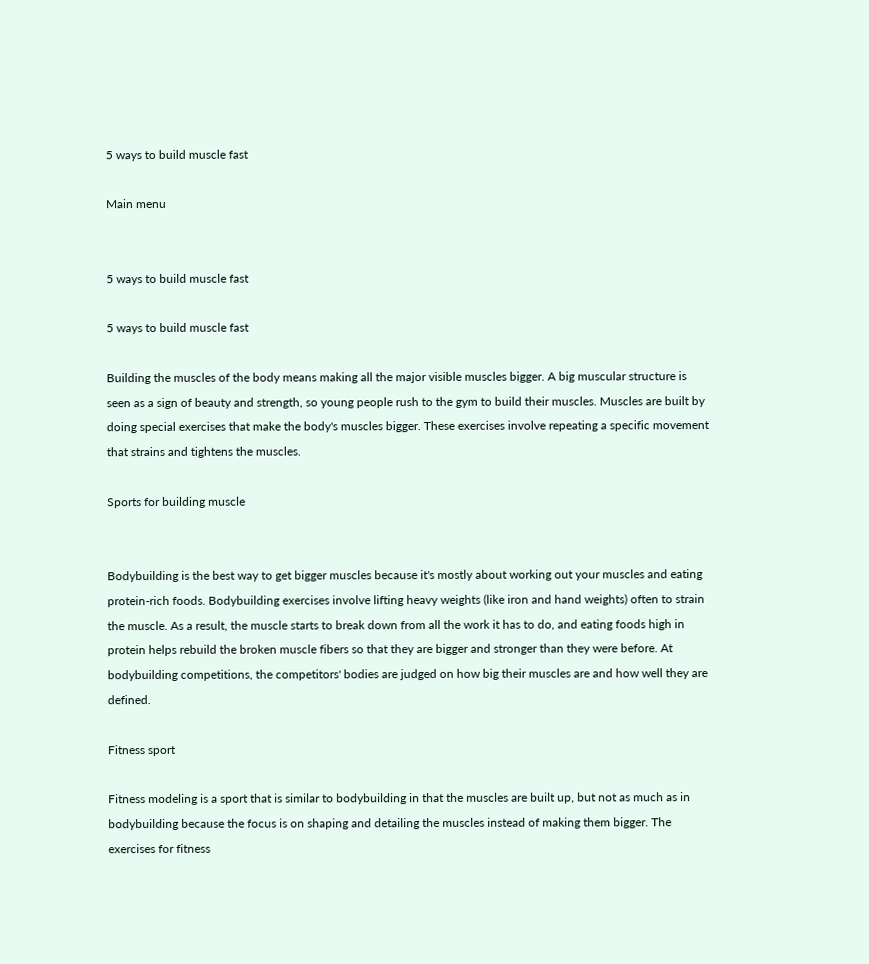5 ways to build muscle fast

Main menu


5 ways to build muscle fast

5 ways to build muscle fast

Building the muscles of the body means making all the major visible muscles bigger. A big muscular structure is seen as a sign of beauty and strength, so young people rush to the gym to build their muscles. Muscles are built by doing special exercises that make the body's muscles bigger. These exercises involve repeating a specific movement that strains and tightens the muscles.

Sports for building muscle


Bodybuilding is the best way to get bigger muscles because it's mostly about working out your muscles and eating protein-rich foods. Bodybuilding exercises involve lifting heavy weights (like iron and hand weights) often to strain the muscle. As a result, the muscle starts to break down from all the work it has to do, and eating foods high in protein helps rebuild the broken muscle fibers so that they are bigger and stronger than they were before. At bodybuilding competitions, the competitors' bodies are judged on how big their muscles are and how well they are defined.

Fitness sport

Fitness modeling is a sport that is similar to bodybuilding in that the muscles are built up, but not as much as in bodybuilding because the focus is on shaping and detailing the muscles instead of making them bigger. The exercises for fitness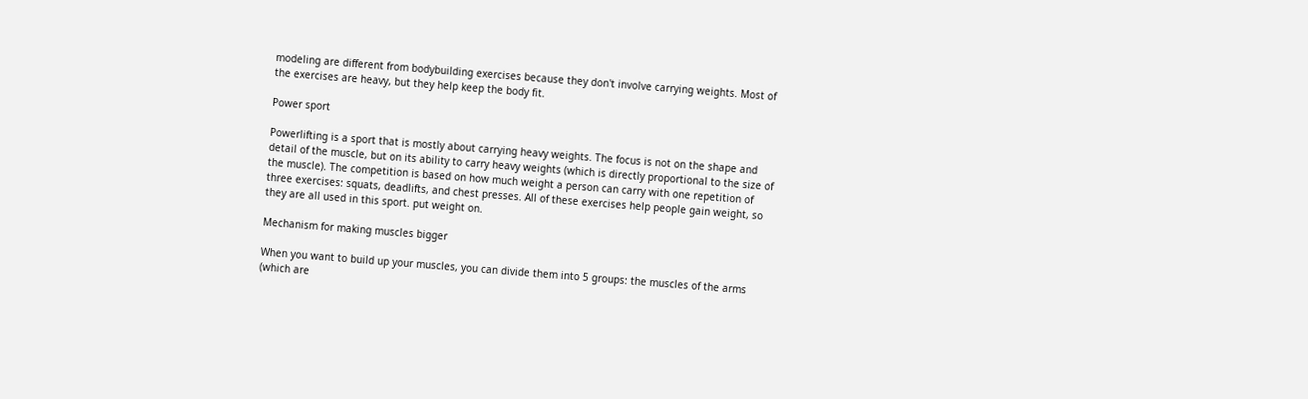modeling are different from bodybuilding exercises because they don't involve carrying weights. Most of the exercises are heavy, but they help keep the body fit.

Power sport

Powerlifting is a sport that is mostly about carrying heavy weights. The focus is not on the shape and detail of the muscle, but on its ability to carry heavy weights (which is directly proportional to the size of the muscle). The competition is based on how much weight a person can carry with one repetition of three exercises: squats, deadlifts, and chest presses. All of these exercises help people gain weight, so they are all used in this sport. put weight on.

Mechanism for making muscles bigger

When you want to build up your muscles, you can divide them into 5 groups: the muscles of the arms (which are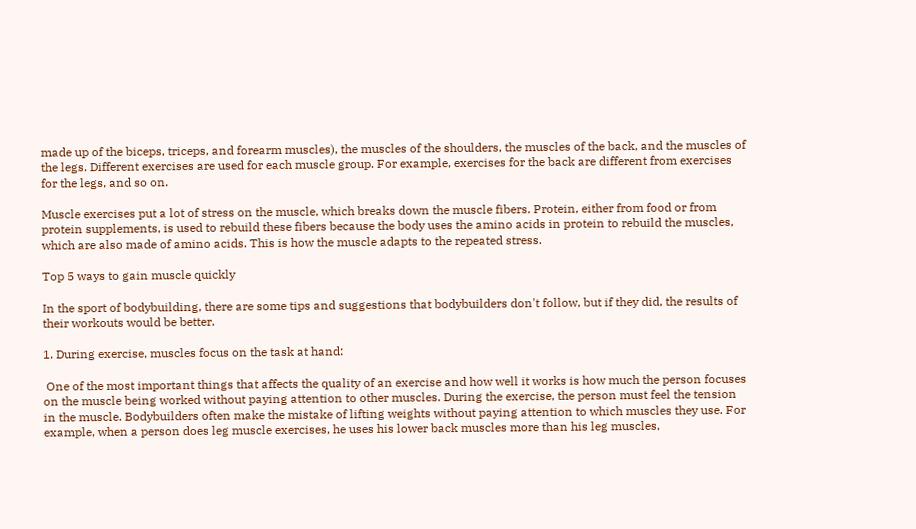made up of the biceps, triceps, and forearm muscles), the muscles of the shoulders, the muscles of the back, and the muscles of the legs. Different exercises are used for each muscle group. For example, exercises for the back are different from exercises for the legs, and so on.

Muscle exercises put a lot of stress on the muscle, which breaks down the muscle fibers. Protein, either from food or from protein supplements, is used to rebuild these fibers because the body uses the amino acids in protein to rebuild the muscles, which are also made of amino acids. This is how the muscle adapts to the repeated stress.

Top 5 ways to gain muscle quickly

In the sport of bodybuilding, there are some tips and suggestions that bodybuilders don't follow, but if they did, the results of their workouts would be better.

1. During exercise, muscles focus on the task at hand:

 One of the most important things that affects the quality of an exercise and how well it works is how much the person focuses on the muscle being worked without paying attention to other muscles. During the exercise, the person must feel the tension in the muscle. Bodybuilders often make the mistake of lifting weights without paying attention to which muscles they use. For example, when a person does leg muscle exercises, he uses his lower back muscles more than his leg muscles,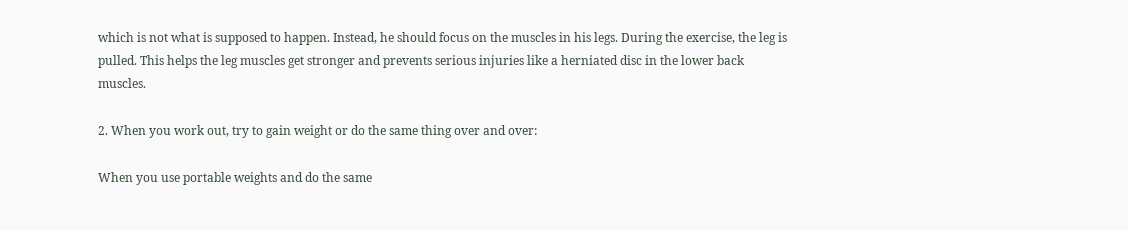which is not what is supposed to happen. Instead, he should focus on the muscles in his legs. During the exercise, the leg is pulled. This helps the leg muscles get stronger and prevents serious injuries like a herniated disc in the lower back muscles.

2. When you work out, try to gain weight or do the same thing over and over:

When you use portable weights and do the same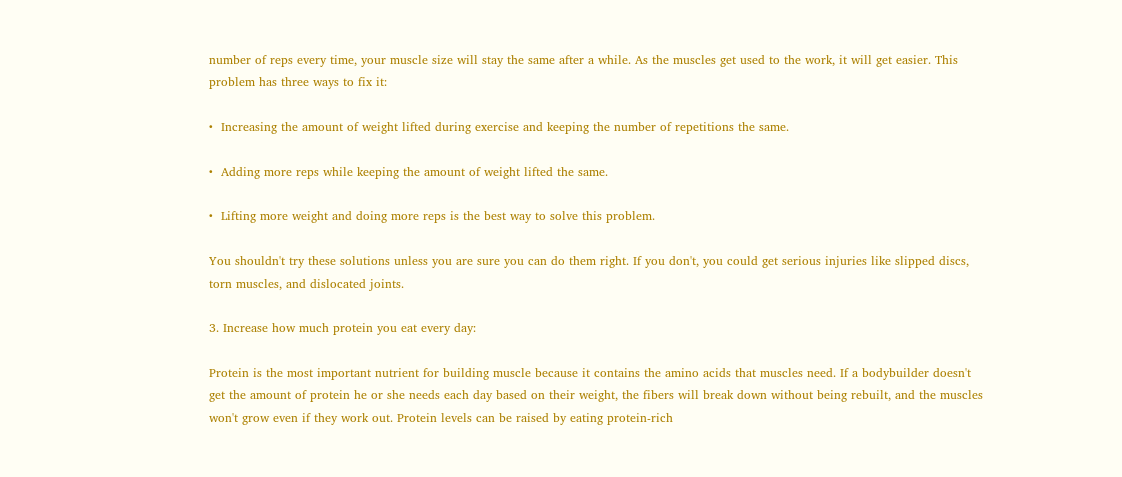number of reps every time, your muscle size will stay the same after a while. As the muscles get used to the work, it will get easier. This problem has three ways to fix it:

•  Increasing the amount of weight lifted during exercise and keeping the number of repetitions the same.

•  Adding more reps while keeping the amount of weight lifted the same.

•  Lifting more weight and doing more reps is the best way to solve this problem.

You shouldn't try these solutions unless you are sure you can do them right. If you don't, you could get serious injuries like slipped discs, torn muscles, and dislocated joints.

3. Increase how much protein you eat every day:

Protein is the most important nutrient for building muscle because it contains the amino acids that muscles need. If a bodybuilder doesn't get the amount of protein he or she needs each day based on their weight, the fibers will break down without being rebuilt, and the muscles won't grow even if they work out. Protein levels can be raised by eating protein-rich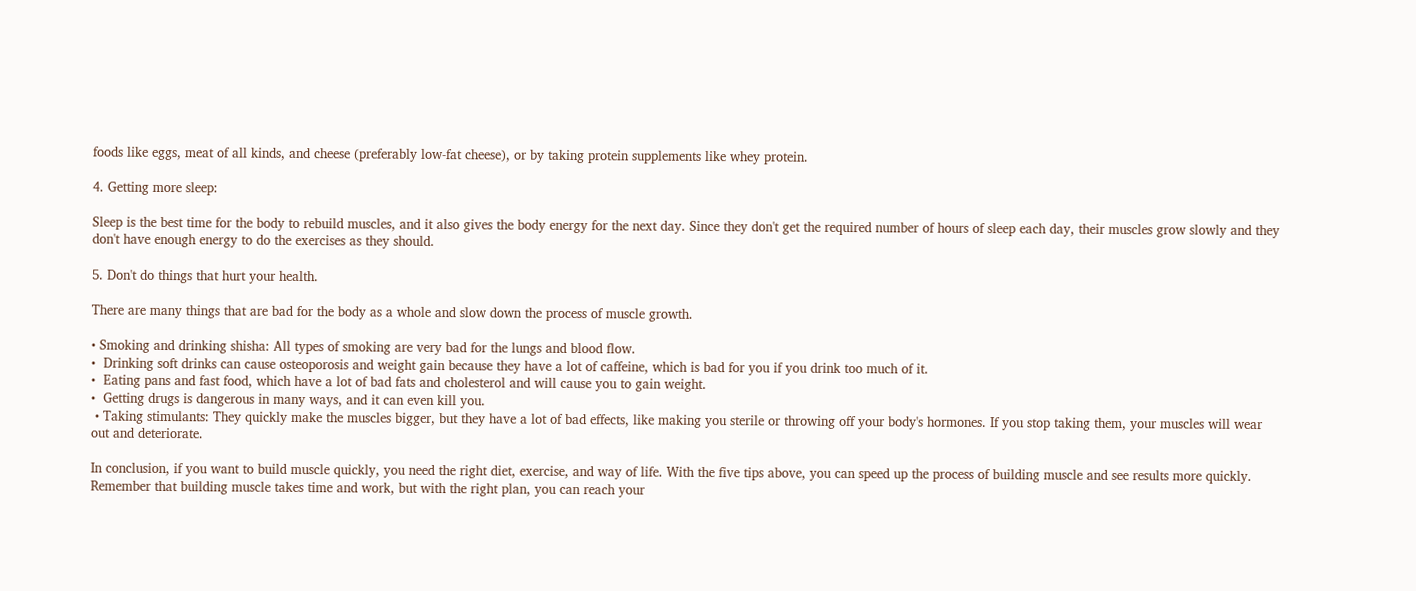foods like eggs, meat of all kinds, and cheese (preferably low-fat cheese), or by taking protein supplements like whey protein.

4. Getting more sleep:

Sleep is the best time for the body to rebuild muscles, and it also gives the body energy for the next day. Since they don't get the required number of hours of sleep each day, their muscles grow slowly and they don't have enough energy to do the exercises as they should.

5. Don't do things that hurt your health.

There are many things that are bad for the body as a whole and slow down the process of muscle growth.

• Smoking and drinking shisha: All types of smoking are very bad for the lungs and blood flow.
•  Drinking soft drinks can cause osteoporosis and weight gain because they have a lot of caffeine, which is bad for you if you drink too much of it.
•  Eating pans and fast food, which have a lot of bad fats and cholesterol and will cause you to gain weight.
•  Getting drugs is dangerous in many ways, and it can even kill you.
 • Taking stimulants: They quickly make the muscles bigger, but they have a lot of bad effects, like making you sterile or throwing off your body's hormones. If you stop taking them, your muscles will wear out and deteriorate.

In conclusion, if you want to build muscle quickly, you need the right diet, exercise, and way of life. With the five tips above, you can speed up the process of building muscle and see results more quickly. Remember that building muscle takes time and work, but with the right plan, you can reach your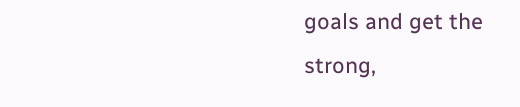goals and get the strong,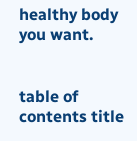healthy body you want.


table of contents title